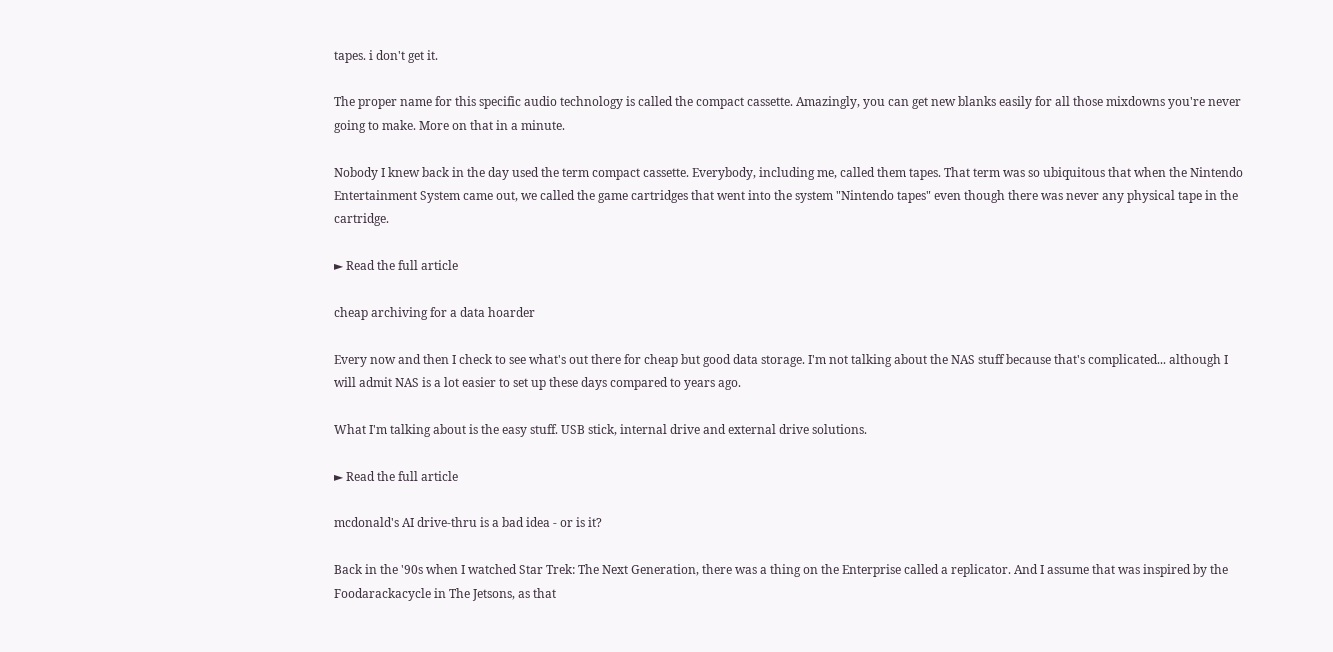tapes. i don't get it.

The proper name for this specific audio technology is called the compact cassette. Amazingly, you can get new blanks easily for all those mixdowns you're never going to make. More on that in a minute.

Nobody I knew back in the day used the term compact cassette. Everybody, including me, called them tapes. That term was so ubiquitous that when the Nintendo Entertainment System came out, we called the game cartridges that went into the system "Nintendo tapes" even though there was never any physical tape in the cartridge.

► Read the full article

cheap archiving for a data hoarder

Every now and then I check to see what's out there for cheap but good data storage. I'm not talking about the NAS stuff because that's complicated... although I will admit NAS is a lot easier to set up these days compared to years ago.

What I'm talking about is the easy stuff. USB stick, internal drive and external drive solutions.

► Read the full article

mcdonald's AI drive-thru is a bad idea - or is it?

Back in the '90s when I watched Star Trek: The Next Generation, there was a thing on the Enterprise called a replicator. And I assume that was inspired by the Foodarackacycle in The Jetsons, as that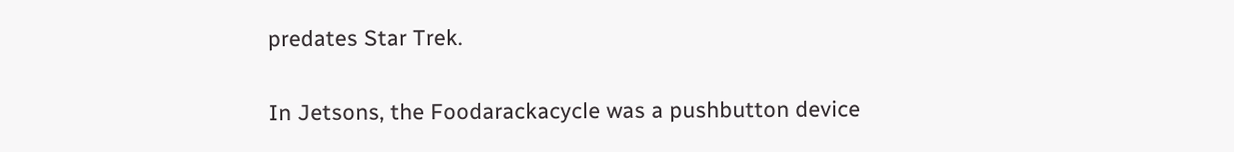predates Star Trek.

In Jetsons, the Foodarackacycle was a pushbutton device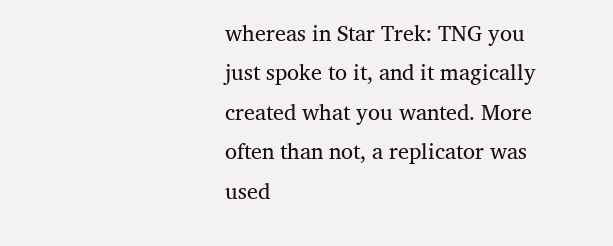whereas in Star Trek: TNG you just spoke to it, and it magically created what you wanted. More often than not, a replicator was used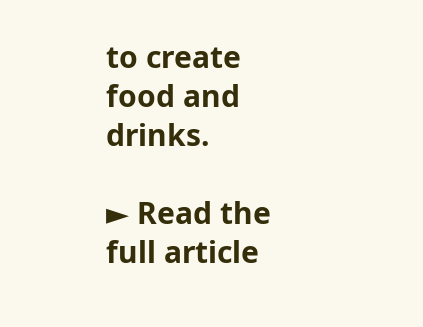to create food and drinks.

► Read the full article